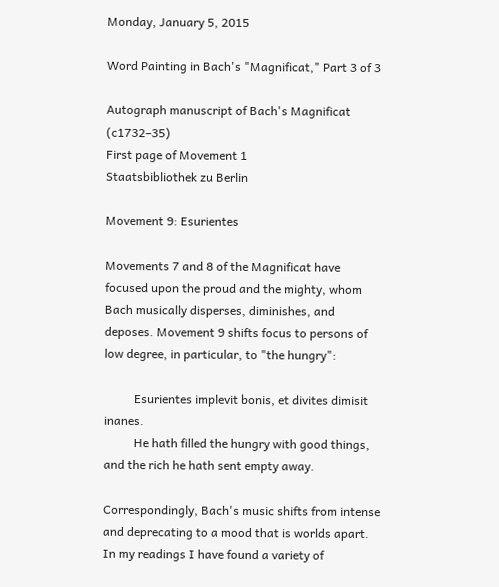Monday, January 5, 2015

Word Painting in Bach's "Magnificat," Part 3 of 3

Autograph manuscript of Bach's Magnificat (c1732–35)
First page of Movement 1
Staatsbibliothek zu Berlin

Movement 9: Esurientes

Movements 7 and 8 of the Magnificat have focused upon the proud and the mighty, whom Bach musically disperses, diminishes, and deposes. Movement 9 shifts focus to persons of low degree, in particular, to "the hungry":

          Esurientes implevit bonis, et divites dimisit inanes.
          He hath filled the hungry with good things, and the rich he hath sent empty away.

Correspondingly, Bach's music shifts from intense and deprecating to a mood that is worlds apart. In my readings I have found a variety of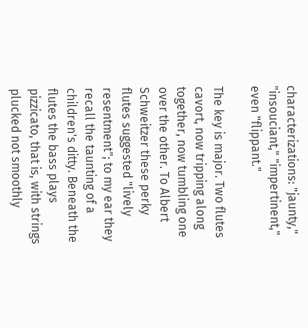characterizations: "jaunty," "insouciant," "impertinent," even "flippant."

The key is major. Two flutes cavort, now tripping along together, now tumbling one over the other. To Albert Schweitzer these perky flutes suggested "lively resentment"; to my ear they recall the taunting of a children's ditty. Beneath the flutes the bass plays pizzicato, that is, with strings plucked not smoothly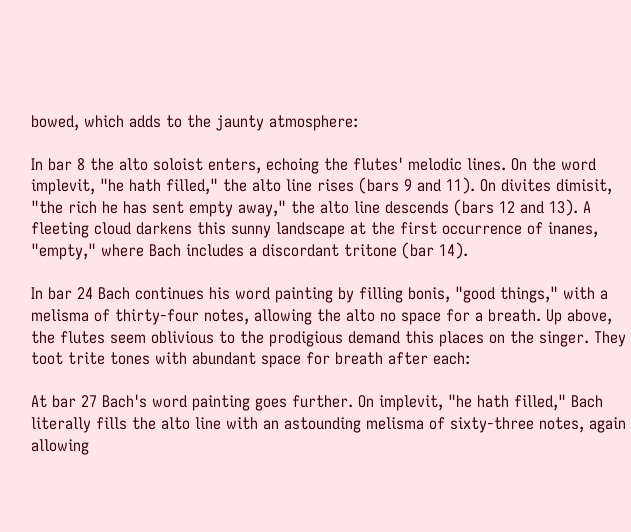bowed, which adds to the jaunty atmosphere:

In bar 8 the alto soloist enters, echoing the flutes' melodic lines. On the word implevit, "he hath filled," the alto line rises (bars 9 and 11). On divites dimisit, "the rich he has sent empty away," the alto line descends (bars 12 and 13). A fleeting cloud darkens this sunny landscape at the first occurrence of inanes, "empty," where Bach includes a discordant tritone (bar 14).

In bar 24 Bach continues his word painting by filling bonis, "good things," with a melisma of thirty-four notes, allowing the alto no space for a breath. Up above, the flutes seem oblivious to the prodigious demand this places on the singer. They toot trite tones with abundant space for breath after each:

At bar 27 Bach's word painting goes further. On implevit, "he hath filled," Bach literally fills the alto line with an astounding melisma of sixty-three notes, again allowing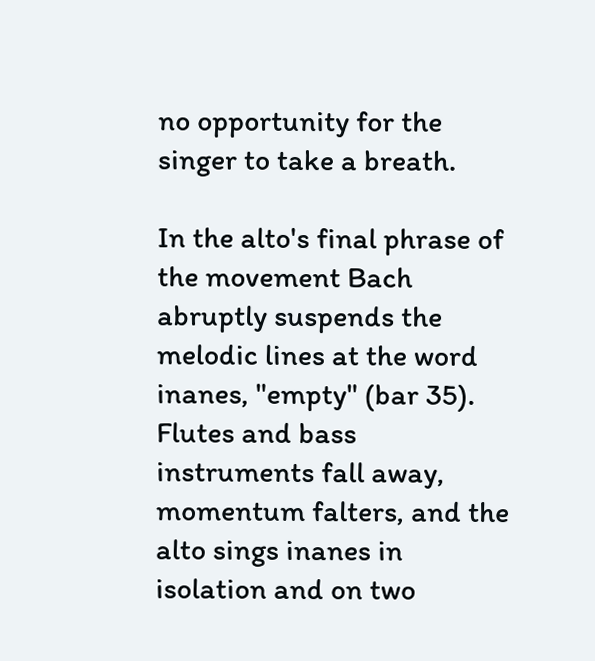no opportunity for the singer to take a breath.

In the alto's final phrase of the movement Bach abruptly suspends the melodic lines at the word inanes, "empty" (bar 35). Flutes and bass instruments fall away, momentum falters, and the alto sings inanes in isolation and on two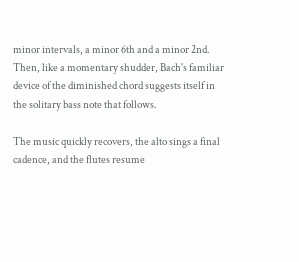minor intervals, a minor 6th and a minor 2nd. Then, like a momentary shudder, Bach's familiar device of the diminished chord suggests itself in the solitary bass note that follows.

The music quickly recovers, the alto sings a final cadence, and the flutes resume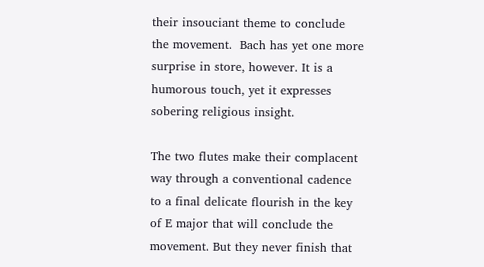their insouciant theme to conclude the movement.  Bach has yet one more surprise in store, however. It is a humorous touch, yet it expresses sobering religious insight.

The two flutes make their complacent way through a conventional cadence to a final delicate flourish in the key of E major that will conclude the movement. But they never finish that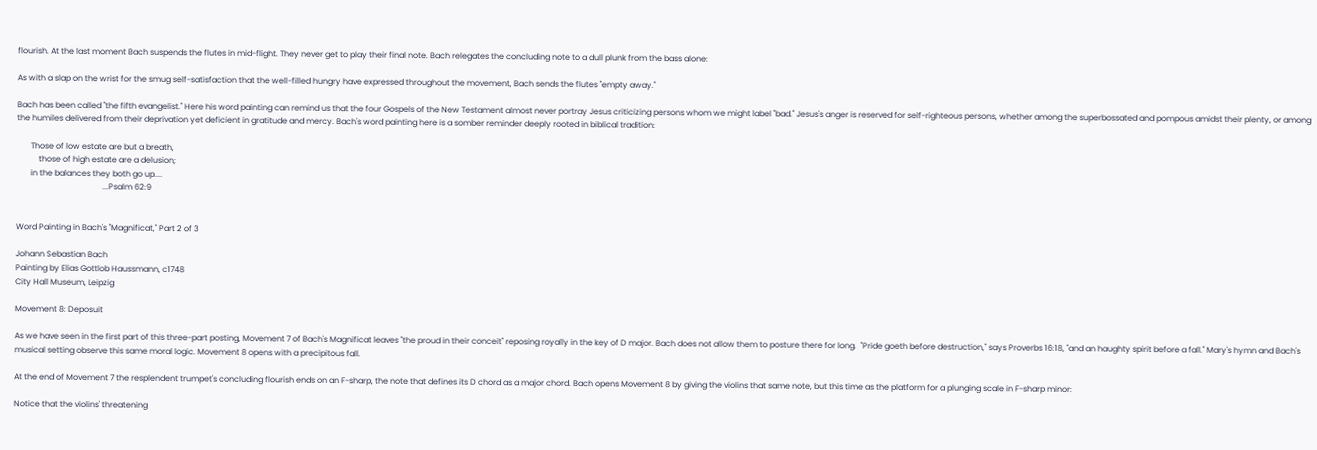flourish. At the last moment Bach suspends the flutes in mid-flight. They never get to play their final note. Bach relegates the concluding note to a dull plunk from the bass alone:

As with a slap on the wrist for the smug self-satisfaction that the well-filled hungry have expressed throughout the movement, Bach sends the flutes "empty away."

Bach has been called "the fifth evangelist." Here his word painting can remind us that the four Gospels of the New Testament almost never portray Jesus criticizing persons whom we might label "bad." Jesus's anger is reserved for self-righteous persons, whether among the superbossated and pompous amidst their plenty, or among the humiles delivered from their deprivation yet deficient in gratitude and mercy. Bach's word painting here is a somber reminder deeply rooted in biblical tradition:

       Those of low estate are but a breath,
           those of high estate are a delusion;
       in the balances they both go up....
                                           ...Psalm 62:9


Word Painting in Bach's "Magnificat," Part 2 of 3

Johann Sebastian Bach
Painting by Elias Gottlob Haussmann, c1748
City Hall Museum, Leipzig

Movement 8: Deposuit

As we have seen in the first part of this three-part posting, Movement 7 of Bach's Magnificat leaves "the proud in their conceit" reposing royally in the key of D major. Bach does not allow them to posture there for long.  "Pride goeth before destruction," says Proverbs 16:18, "and an haughty spirit before a fall." Mary's hymn and Bach's musical setting observe this same moral logic. Movement 8 opens with a precipitous fall.

At the end of Movement 7 the resplendent trumpet's concluding flourish ends on an F-sharp, the note that defines its D chord as a major chord. Bach opens Movement 8 by giving the violins that same note, but this time as the platform for a plunging scale in F-sharp minor:

Notice that the violins' threatening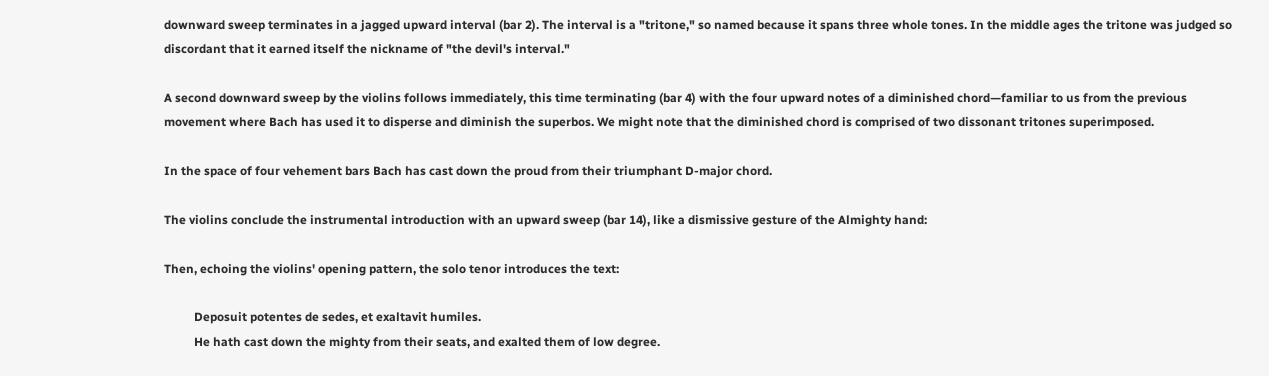downward sweep terminates in a jagged upward interval (bar 2). The interval is a "tritone," so named because it spans three whole tones. In the middle ages the tritone was judged so discordant that it earned itself the nickname of "the devil's interval."

A second downward sweep by the violins follows immediately, this time terminating (bar 4) with the four upward notes of a diminished chord—familiar to us from the previous movement where Bach has used it to disperse and diminish the superbos. We might note that the diminished chord is comprised of two dissonant tritones superimposed.

In the space of four vehement bars Bach has cast down the proud from their triumphant D-major chord.

The violins conclude the instrumental introduction with an upward sweep (bar 14), like a dismissive gesture of the Almighty hand:

Then, echoing the violins' opening pattern, the solo tenor introduces the text:

          Deposuit potentes de sedes, et exaltavit humiles.
          He hath cast down the mighty from their seats, and exalted them of low degree.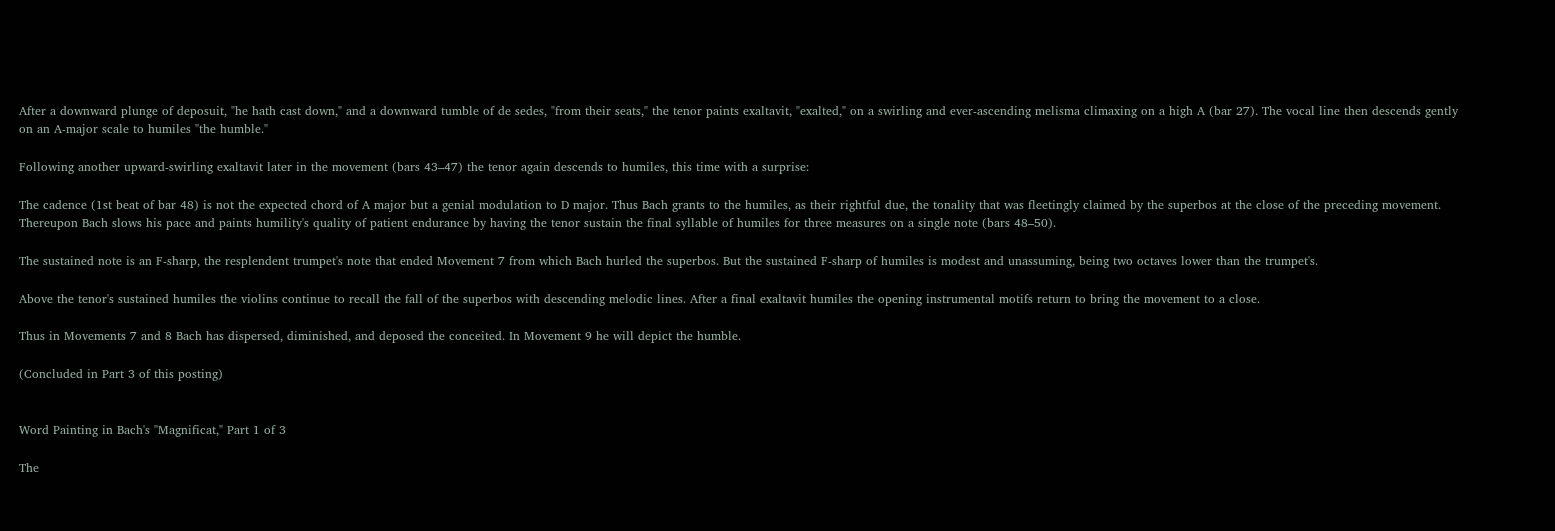After a downward plunge of deposuit, "he hath cast down," and a downward tumble of de sedes, "from their seats," the tenor paints exaltavit, "exalted," on a swirling and ever-ascending melisma climaxing on a high A (bar 27). The vocal line then descends gently on an A-major scale to humiles "the humble."

Following another upward-swirling exaltavit later in the movement (bars 43–47) the tenor again descends to humiles, this time with a surprise:

The cadence (1st beat of bar 48) is not the expected chord of A major but a genial modulation to D major. Thus Bach grants to the humiles, as their rightful due, the tonality that was fleetingly claimed by the superbos at the close of the preceding movement. Thereupon Bach slows his pace and paints humility's quality of patient endurance by having the tenor sustain the final syllable of humiles for three measures on a single note (bars 48–50).

The sustained note is an F-sharp, the resplendent trumpet's note that ended Movement 7 from which Bach hurled the superbos. But the sustained F-sharp of humiles is modest and unassuming, being two octaves lower than the trumpet's.

Above the tenor's sustained humiles the violins continue to recall the fall of the superbos with descending melodic lines. After a final exaltavit humiles the opening instrumental motifs return to bring the movement to a close.

Thus in Movements 7 and 8 Bach has dispersed, diminished, and deposed the conceited. In Movement 9 he will depict the humble.

(Concluded in Part 3 of this posting)


Word Painting in Bach's "Magnificat," Part 1 of 3

The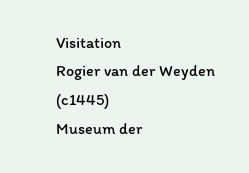Visitation
Rogier van der Weyden (c1445)
Museum der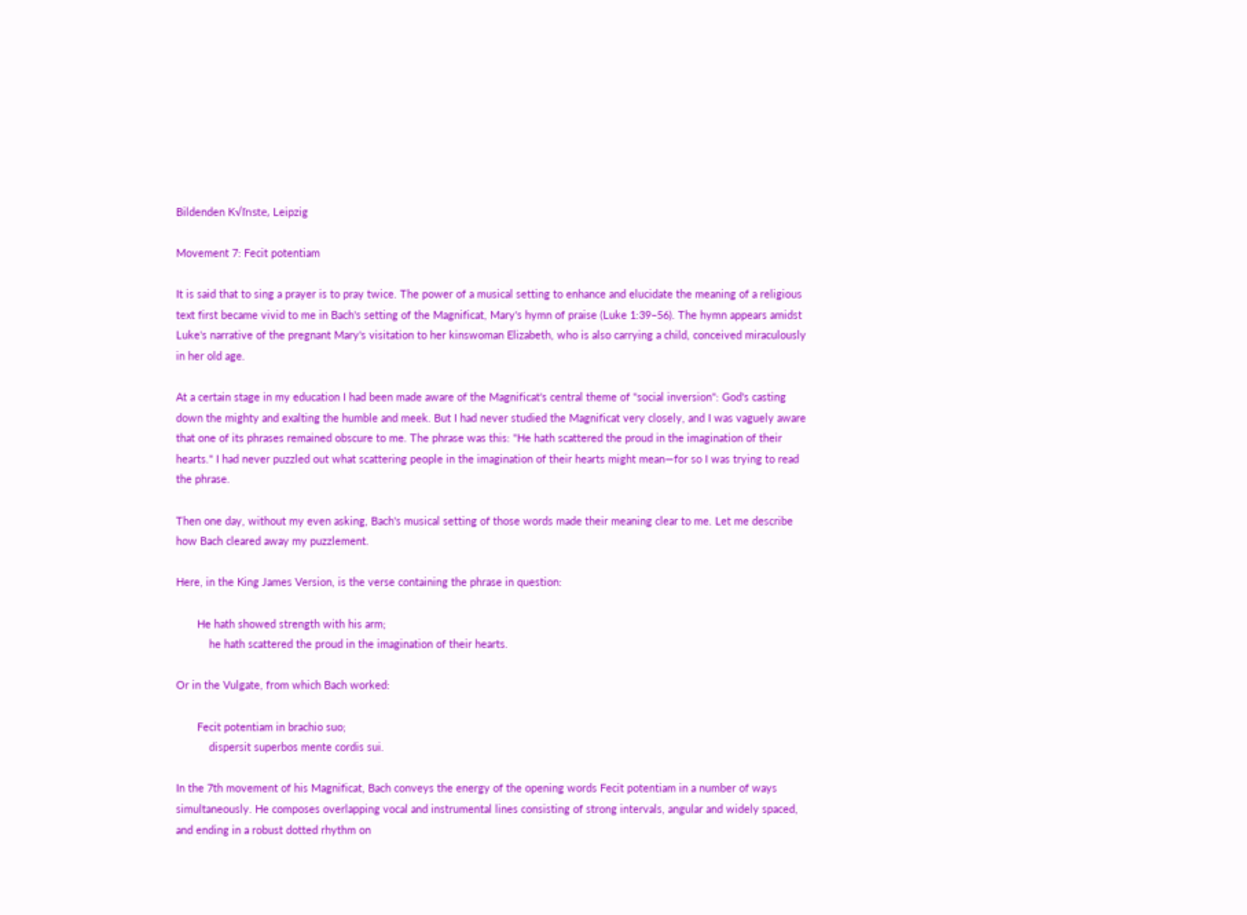Bildenden K√ľnste, Leipzig

Movement 7: Fecit potentiam

It is said that to sing a prayer is to pray twice. The power of a musical setting to enhance and elucidate the meaning of a religious text first became vivid to me in Bach's setting of the Magnificat, Mary's hymn of praise (Luke 1:39–56). The hymn appears amidst Luke's narrative of the pregnant Mary's visitation to her kinswoman Elizabeth, who is also carrying a child, conceived miraculously in her old age.

At a certain stage in my education I had been made aware of the Magnificat's central theme of "social inversion": God's casting down the mighty and exalting the humble and meek. But I had never studied the Magnificat very closely, and I was vaguely aware that one of its phrases remained obscure to me. The phrase was this: "He hath scattered the proud in the imagination of their hearts." I had never puzzled out what scattering people in the imagination of their hearts might mean—for so I was trying to read the phrase.

Then one day, without my even asking, Bach's musical setting of those words made their meaning clear to me. Let me describe how Bach cleared away my puzzlement.

Here, in the King James Version, is the verse containing the phrase in question:

       He hath showed strength with his arm;
           he hath scattered the proud in the imagination of their hearts.

Or in the Vulgate, from which Bach worked:

       Fecit potentiam in brachio suo;
           dispersit superbos mente cordis sui.

In the 7th movement of his Magnificat, Bach conveys the energy of the opening words Fecit potentiam in a number of ways simultaneously. He composes overlapping vocal and instrumental lines consisting of strong intervals, angular and widely spaced, and ending in a robust dotted rhythm on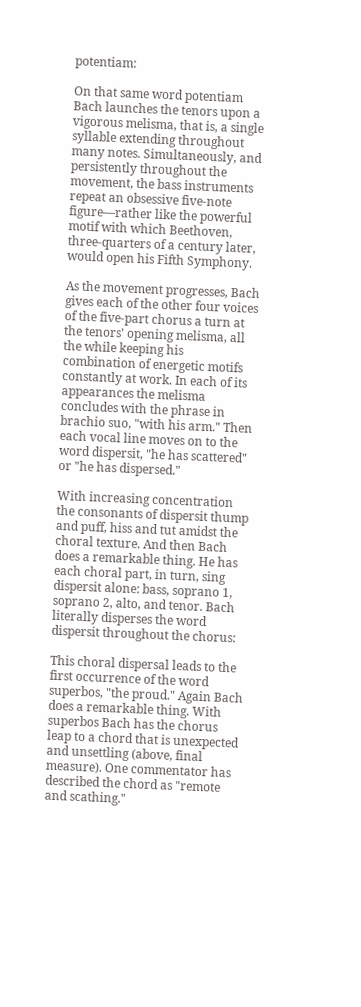potentiam:

On that same word potentiam Bach launches the tenors upon a vigorous melisma, that is, a single syllable extending throughout many notes. Simultaneously, and persistently throughout the movement, the bass instruments repeat an obsessive five-note figure—rather like the powerful motif with which Beethoven, three-quarters of a century later, would open his Fifth Symphony.

As the movement progresses, Bach gives each of the other four voices of the five-part chorus a turn at the tenors' opening melisma, all the while keeping his combination of energetic motifs constantly at work. In each of its appearances the melisma concludes with the phrase in brachio suo, "with his arm." Then each vocal line moves on to the word dispersit, "he has scattered" or "he has dispersed."

With increasing concentration the consonants of dispersit thump and puff, hiss and tut amidst the choral texture. And then Bach does a remarkable thing. He has each choral part, in turn, sing dispersit alone: bass, soprano 1, soprano 2, alto, and tenor. Bach literally disperses the word dispersit throughout the chorus:

This choral dispersal leads to the first occurrence of the word superbos, "the proud." Again Bach does a remarkable thing. With superbos Bach has the chorus leap to a chord that is unexpected and unsettling (above, final measure). One commentator has described the chord as "remote and scathing."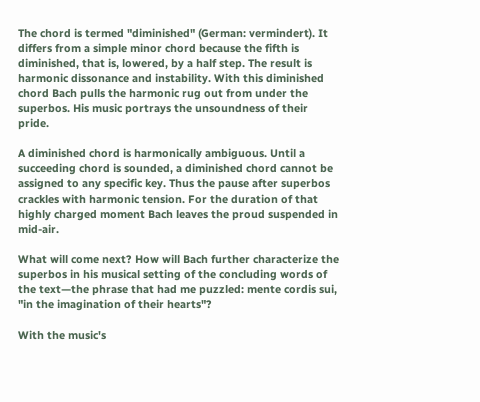The chord is termed "diminished" (German: vermindert). It differs from a simple minor chord because the fifth is diminished, that is, lowered, by a half step. The result is harmonic dissonance and instability. With this diminished chord Bach pulls the harmonic rug out from under the superbos. His music portrays the unsoundness of their pride.

A diminished chord is harmonically ambiguous. Until a succeeding chord is sounded, a diminished chord cannot be assigned to any specific key. Thus the pause after superbos crackles with harmonic tension. For the duration of that highly charged moment Bach leaves the proud suspended in mid-air.

What will come next? How will Bach further characterize the superbos in his musical setting of the concluding words of the text—the phrase that had me puzzled: mente cordis sui, "in the imagination of their hearts"?

With the music's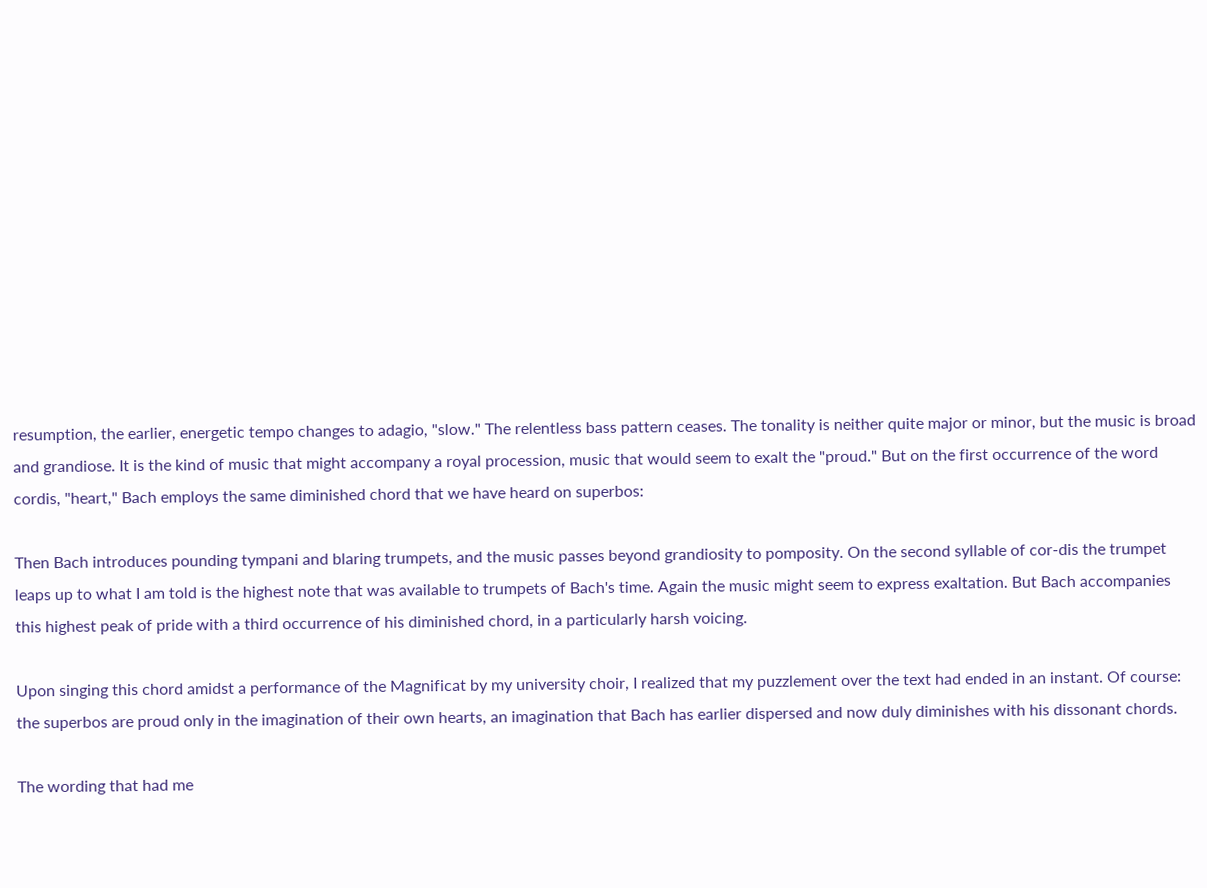resumption, the earlier, energetic tempo changes to adagio, "slow." The relentless bass pattern ceases. The tonality is neither quite major or minor, but the music is broad and grandiose. It is the kind of music that might accompany a royal procession, music that would seem to exalt the "proud." But on the first occurrence of the word cordis, "heart," Bach employs the same diminished chord that we have heard on superbos:

Then Bach introduces pounding tympani and blaring trumpets, and the music passes beyond grandiosity to pomposity. On the second syllable of cor-dis the trumpet leaps up to what I am told is the highest note that was available to trumpets of Bach's time. Again the music might seem to express exaltation. But Bach accompanies this highest peak of pride with a third occurrence of his diminished chord, in a particularly harsh voicing.

Upon singing this chord amidst a performance of the Magnificat by my university choir, I realized that my puzzlement over the text had ended in an instant. Of course: the superbos are proud only in the imagination of their own hearts, an imagination that Bach has earlier dispersed and now duly diminishes with his dissonant chords.

The wording that had me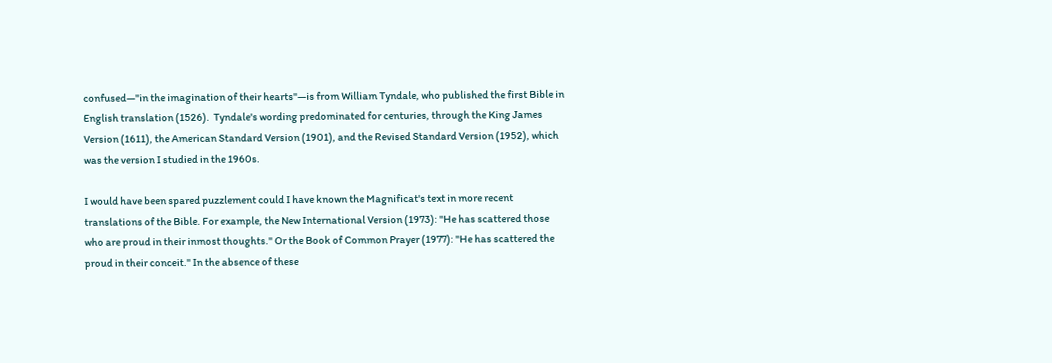confused—"in the imagination of their hearts"—is from William Tyndale, who published the first Bible in English translation (1526).  Tyndale's wording predominated for centuries, through the King James Version (1611), the American Standard Version (1901), and the Revised Standard Version (1952), which was the version I studied in the 1960s.

I would have been spared puzzlement could I have known the Magnificat's text in more recent translations of the Bible. For example, the New International Version (1973): "He has scattered those who are proud in their inmost thoughts." Or the Book of Common Prayer (1977): "He has scattered the proud in their conceit." In the absence of these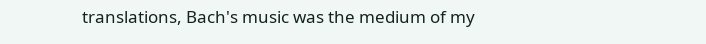translations, Bach's music was the medium of my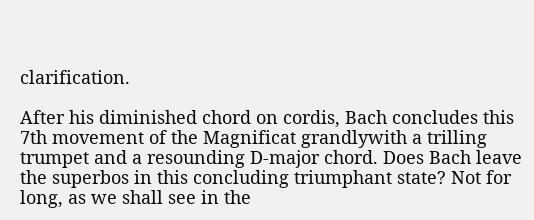clarification.

After his diminished chord on cordis, Bach concludes this 7th movement of the Magnificat grandlywith a trilling trumpet and a resounding D-major chord. Does Bach leave the superbos in this concluding triumphant state? Not for long, as we shall see in the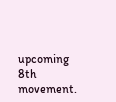upcoming 8th movement.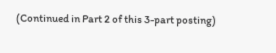(Continued in Part 2 of this 3-part posting)